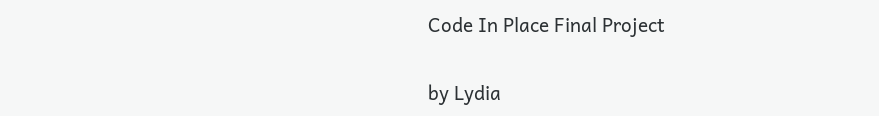Code In Place Final Project

by Lydia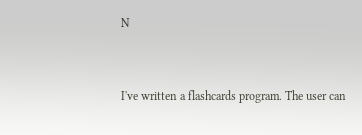N


I've written a flashcards program. The user can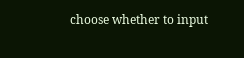choose whether to input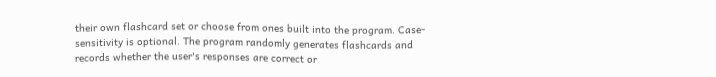their own flashcard set or choose from ones built into the program. Case-sensitivity is optional. The program randomly generates flashcards and records whether the user's responses are correct or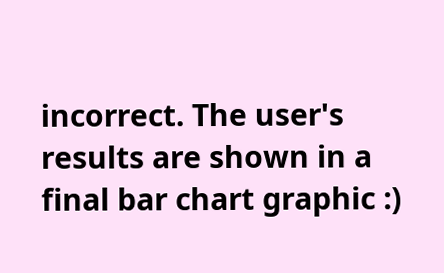incorrect. The user's results are shown in a final bar chart graphic :)